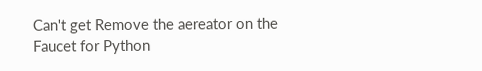Can't get Remove the aereator on the Faucet for Python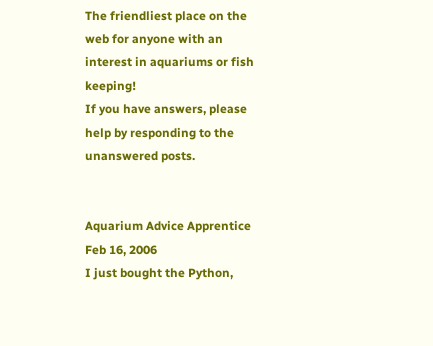The friendliest place on the web for anyone with an interest in aquariums or fish keeping!
If you have answers, please help by responding to the unanswered posts.


Aquarium Advice Apprentice
Feb 16, 2006
I just bought the Python,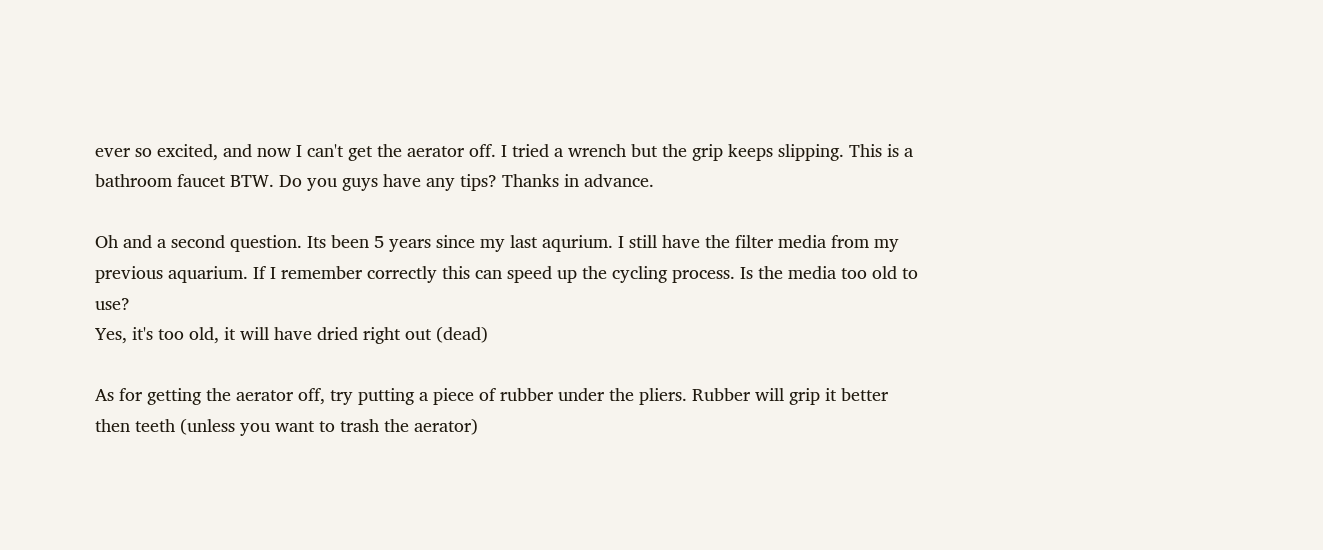ever so excited, and now I can't get the aerator off. I tried a wrench but the grip keeps slipping. This is a bathroom faucet BTW. Do you guys have any tips? Thanks in advance.

Oh and a second question. Its been 5 years since my last aqurium. I still have the filter media from my previous aquarium. If I remember correctly this can speed up the cycling process. Is the media too old to use?
Yes, it's too old, it will have dried right out (dead)

As for getting the aerator off, try putting a piece of rubber under the pliers. Rubber will grip it better then teeth (unless you want to trash the aerator)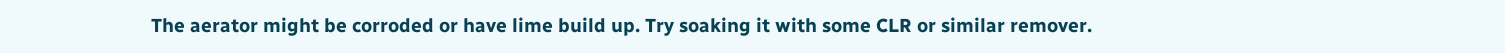The aerator might be corroded or have lime build up. Try soaking it with some CLR or similar remover.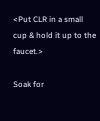<Put CLR in a small cup & hold it up to the faucet.>

Soak for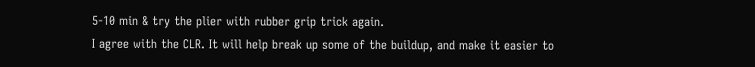5-10 min & try the plier with rubber grip trick again.
I agree with the CLR. It will help break up some of the buildup, and make it easier to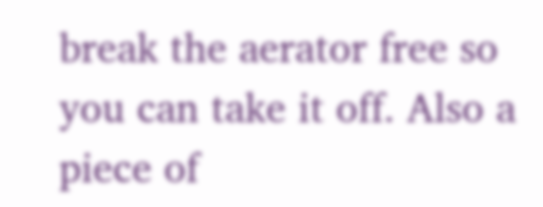break the aerator free so you can take it off. Also a piece of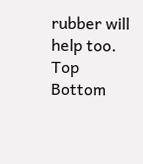rubber will help too.
Top Bottom